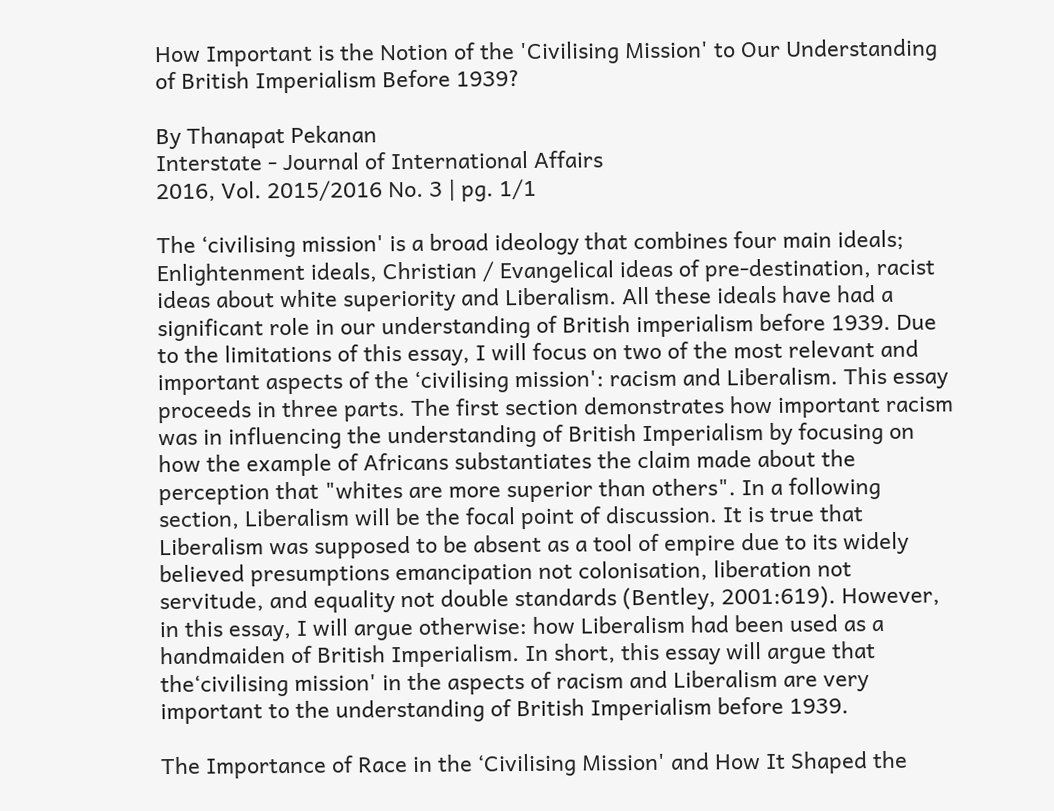How Important is the Notion of the 'Civilising Mission' to Our Understanding of British Imperialism Before 1939?

By Thanapat Pekanan
Interstate - Journal of International Affairs
2016, Vol. 2015/2016 No. 3 | pg. 1/1

The ‘civilising mission' is a broad ideology that combines four main ideals; Enlightenment ideals, Christian / Evangelical ideas of pre-destination, racist ideas about white superiority and Liberalism. All these ideals have had a significant role in our understanding of British imperialism before 1939. Due to the limitations of this essay, I will focus on two of the most relevant and important aspects of the ‘civilising mission': racism and Liberalism. This essay proceeds in three parts. The first section demonstrates how important racism was in influencing the understanding of British Imperialism by focusing on how the example of Africans substantiates the claim made about the perception that "whites are more superior than others". In a following section, Liberalism will be the focal point of discussion. It is true that Liberalism was supposed to be absent as a tool of empire due to its widely believed presumptions emancipation not colonisation, liberation not servitude, and equality not double standards (Bentley, 2001:619). However, in this essay, I will argue otherwise: how Liberalism had been used as a handmaiden of British Imperialism. In short, this essay will argue that the‘civilising mission' in the aspects of racism and Liberalism are very important to the understanding of British Imperialism before 1939.

The Importance of Race in the ‘Civilising Mission' and How It Shaped the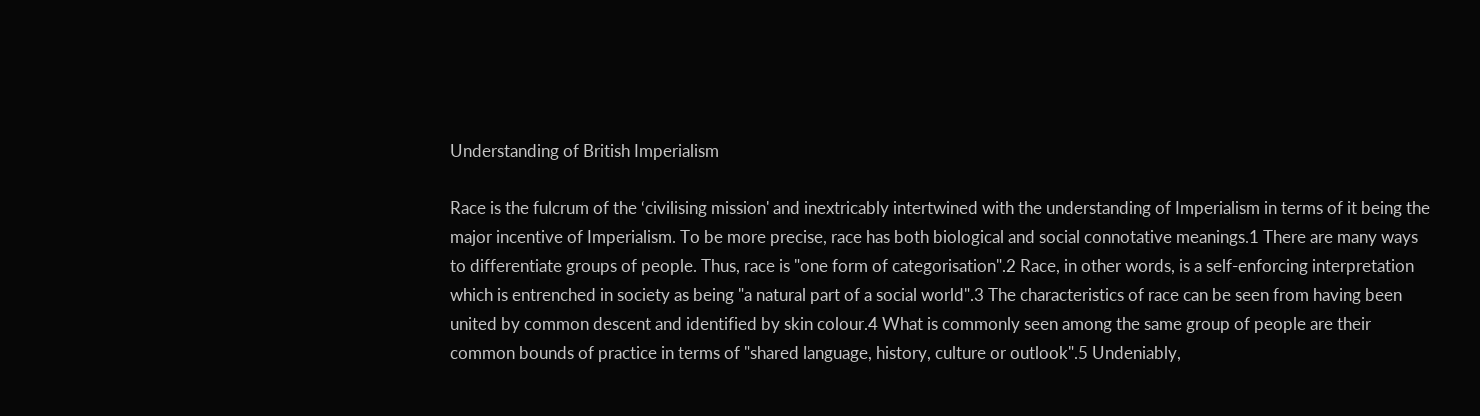Understanding of British Imperialism

Race is the fulcrum of the ‘civilising mission' and inextricably intertwined with the understanding of Imperialism in terms of it being the major incentive of Imperialism. To be more precise, race has both biological and social connotative meanings.1 There are many ways to differentiate groups of people. Thus, race is "one form of categorisation".2 Race, in other words, is a self-enforcing interpretation which is entrenched in society as being "a natural part of a social world".3 The characteristics of race can be seen from having been united by common descent and identified by skin colour.4 What is commonly seen among the same group of people are their common bounds of practice in terms of "shared language, history, culture or outlook".5 Undeniably,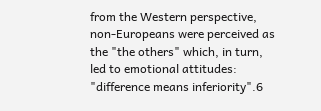from the Western perspective, non-Europeans were perceived as the "the others" which, in turn, led to emotional attitudes: "difference means inferiority".6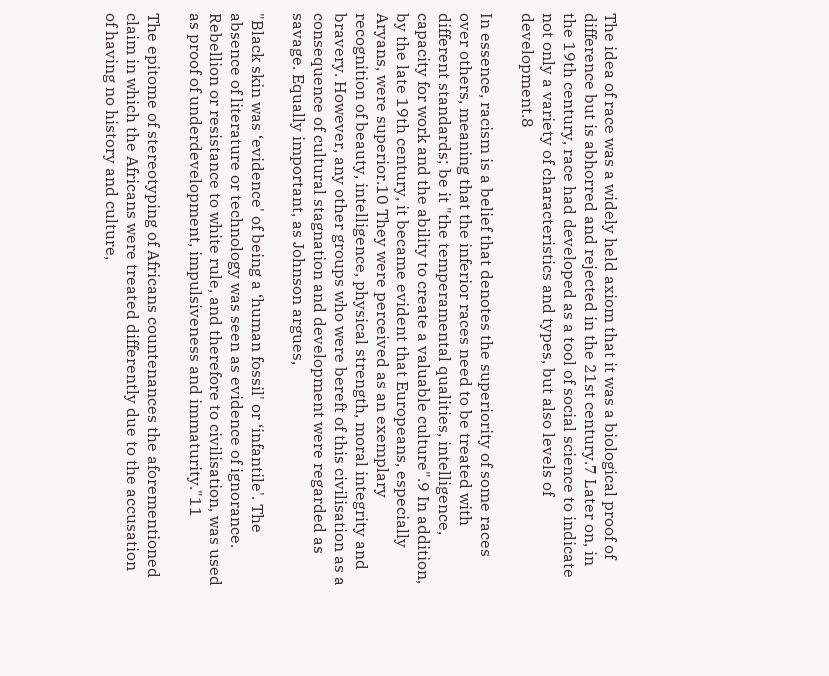The idea of race was a widely held axiom that it was a biological proof of difference but is abhorred and rejected in the 21st century.7 Later on, in the 19th century, race had developed as a tool of social science to indicate not only a variety of characteristics and types, but also levels of development.8

In essence, racism is a belief that denotes the superiority of some races over others, meaning that the inferior races need to be treated with different standards; be it "the temperamental qualities, intelligence, capacity for work and the ability to create a valuable culture".9 In addition, by the late 19th century, it became evident that Europeans, especially Aryans, were superior.10 They were perceived as an exemplary recognition of beauty, intelligence, physical strength, moral integrity and bravery. However, any other groups who were bereft of this civilisation as a consequence of cultural stagnation and development were regarded as savage. Equally important, as Johnson argues,

"Black skin was ‘evidence' of being a ‘human fossil' or ‘infantile'. The absence of literature or technology was seen as evidence of ignorance. Rebellion or resistance to white rule, and therefore to civilisation, was used as proof of underdevelopment, impulsiveness and immaturity."11

The epitome of stereotyping of Africans countenances the aforementioned claim in which the Africans were treated differently due to the accusation of having no history and culture,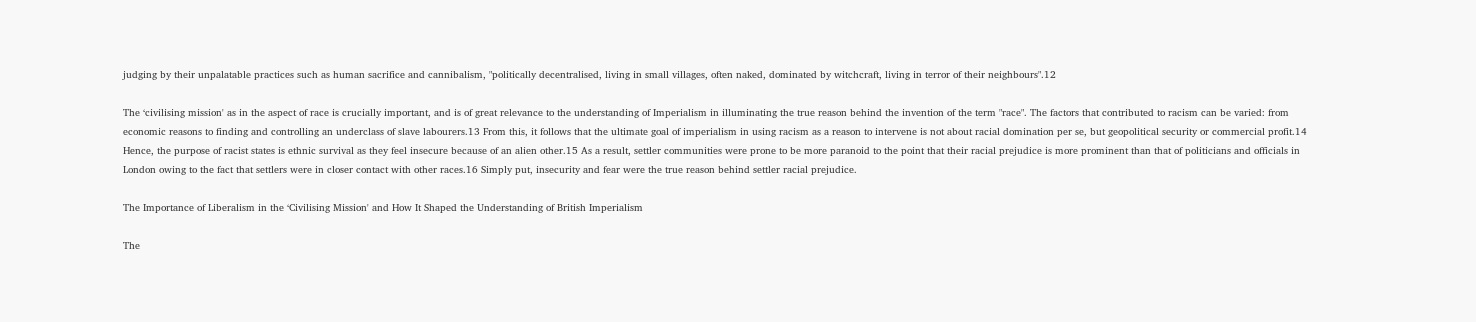judging by their unpalatable practices such as human sacrifice and cannibalism, "politically decentralised, living in small villages, often naked, dominated by witchcraft, living in terror of their neighbours".12

The ‘civilising mission' as in the aspect of race is crucially important, and is of great relevance to the understanding of Imperialism in illuminating the true reason behind the invention of the term "race". The factors that contributed to racism can be varied: from economic reasons to finding and controlling an underclass of slave labourers.13 From this, it follows that the ultimate goal of imperialism in using racism as a reason to intervene is not about racial domination per se, but geopolitical security or commercial profit.14 Hence, the purpose of racist states is ethnic survival as they feel insecure because of an alien other.15 As a result, settler communities were prone to be more paranoid to the point that their racial prejudice is more prominent than that of politicians and officials in London owing to the fact that settlers were in closer contact with other races.16 Simply put, insecurity and fear were the true reason behind settler racial prejudice.

The Importance of Liberalism in the ‘Civilising Mission' and How It Shaped the Understanding of British Imperialism

The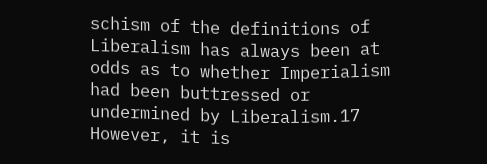schism of the definitions of Liberalism has always been at odds as to whether Imperialism had been buttressed or undermined by Liberalism.17 However, it is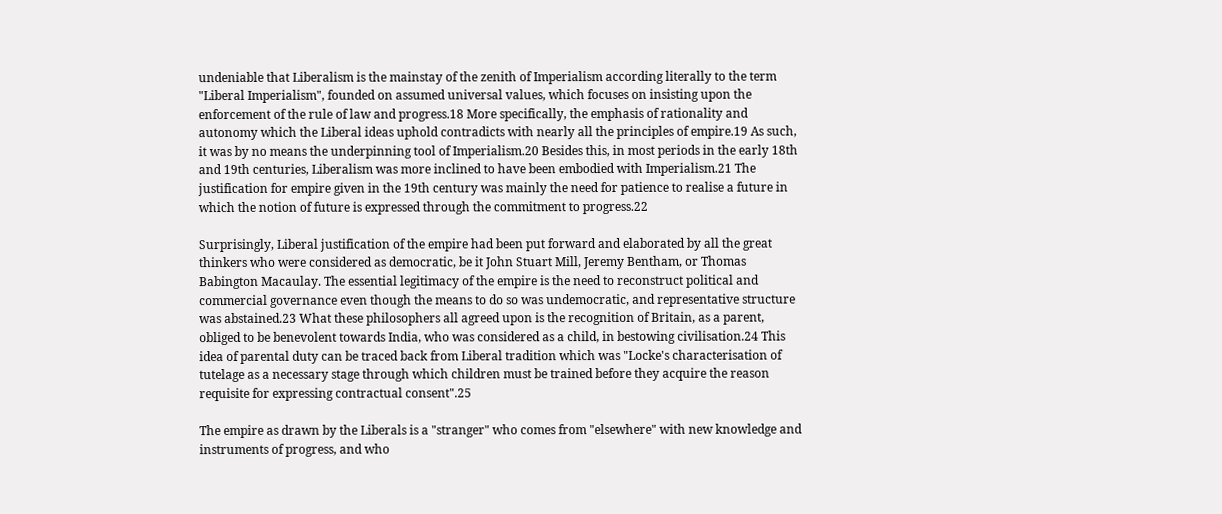undeniable that Liberalism is the mainstay of the zenith of Imperialism according literally to the term "Liberal Imperialism", founded on assumed universal values, which focuses on insisting upon the enforcement of the rule of law and progress.18 More specifically, the emphasis of rationality and autonomy which the Liberal ideas uphold contradicts with nearly all the principles of empire.19 As such, it was by no means the underpinning tool of Imperialism.20 Besides this, in most periods in the early 18th and 19th centuries, Liberalism was more inclined to have been embodied with Imperialism.21 The justification for empire given in the 19th century was mainly the need for patience to realise a future in which the notion of future is expressed through the commitment to progress.22

Surprisingly, Liberal justification of the empire had been put forward and elaborated by all the great thinkers who were considered as democratic, be it John Stuart Mill, Jeremy Bentham, or Thomas Babington Macaulay. The essential legitimacy of the empire is the need to reconstruct political and commercial governance even though the means to do so was undemocratic, and representative structure was abstained.23 What these philosophers all agreed upon is the recognition of Britain, as a parent, obliged to be benevolent towards India, who was considered as a child, in bestowing civilisation.24 This idea of parental duty can be traced back from Liberal tradition which was "Locke's characterisation of tutelage as a necessary stage through which children must be trained before they acquire the reason requisite for expressing contractual consent".25

The empire as drawn by the Liberals is a "stranger" who comes from "elsewhere" with new knowledge and instruments of progress, and who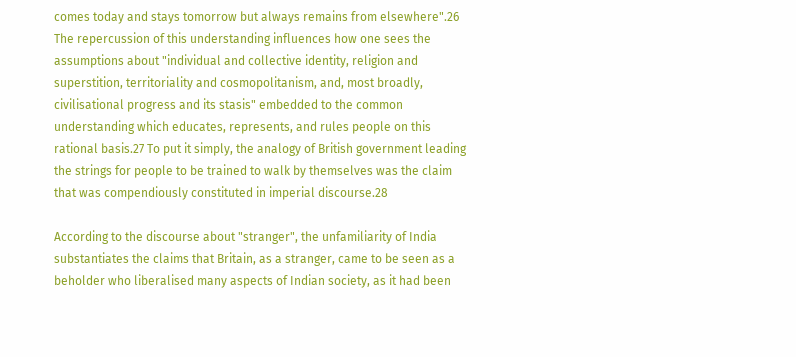comes today and stays tomorrow but always remains from elsewhere".26 The repercussion of this understanding influences how one sees the assumptions about "individual and collective identity, religion and superstition, territoriality and cosmopolitanism, and, most broadly, civilisational progress and its stasis" embedded to the common understanding which educates, represents, and rules people on this rational basis.27 To put it simply, the analogy of British government leading the strings for people to be trained to walk by themselves was the claim that was compendiously constituted in imperial discourse.28

According to the discourse about "stranger", the unfamiliarity of India substantiates the claims that Britain, as a stranger, came to be seen as a beholder who liberalised many aspects of Indian society, as it had been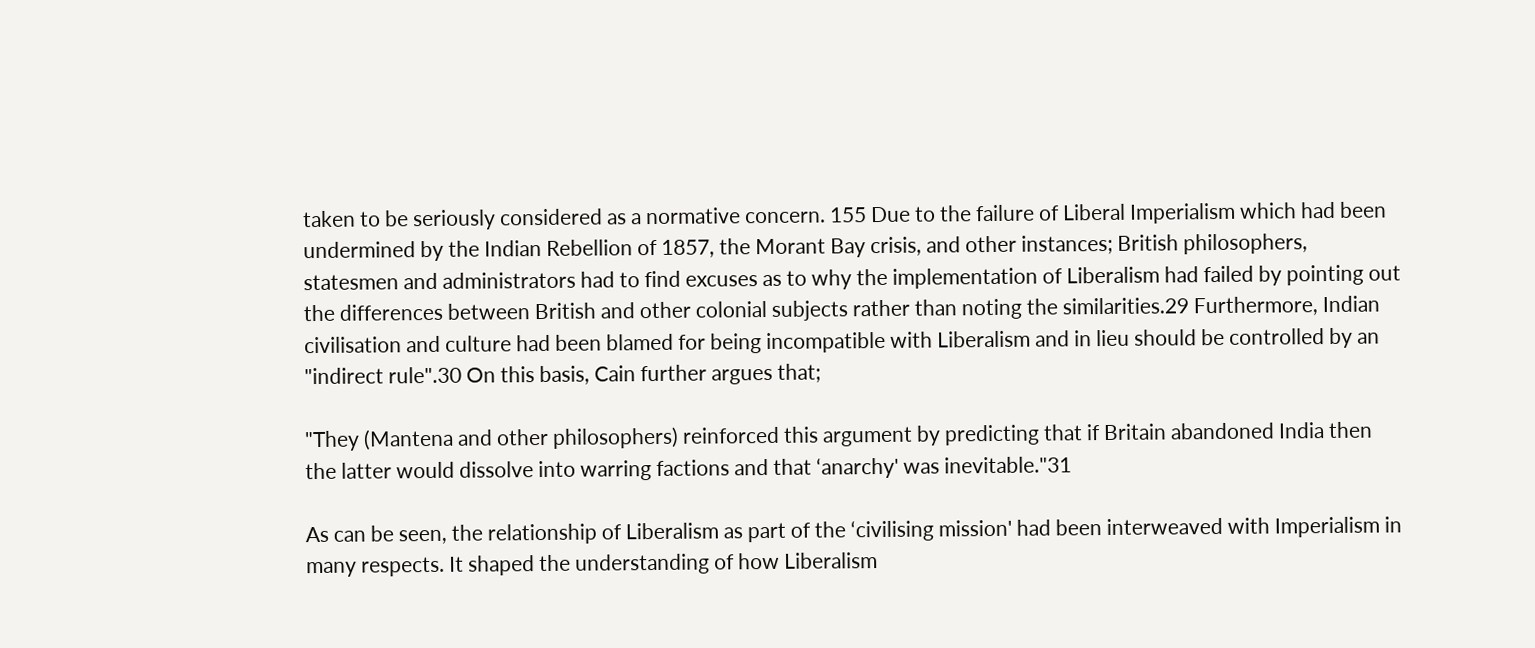taken to be seriously considered as a normative concern. 155 Due to the failure of Liberal Imperialism which had been undermined by the Indian Rebellion of 1857, the Morant Bay crisis, and other instances; British philosophers, statesmen and administrators had to find excuses as to why the implementation of Liberalism had failed by pointing out the differences between British and other colonial subjects rather than noting the similarities.29 Furthermore, Indian civilisation and culture had been blamed for being incompatible with Liberalism and in lieu should be controlled by an "indirect rule".30 On this basis, Cain further argues that;

"They (Mantena and other philosophers) reinforced this argument by predicting that if Britain abandoned India then the latter would dissolve into warring factions and that ‘anarchy' was inevitable."31

As can be seen, the relationship of Liberalism as part of the ‘civilising mission' had been interweaved with Imperialism in many respects. It shaped the understanding of how Liberalism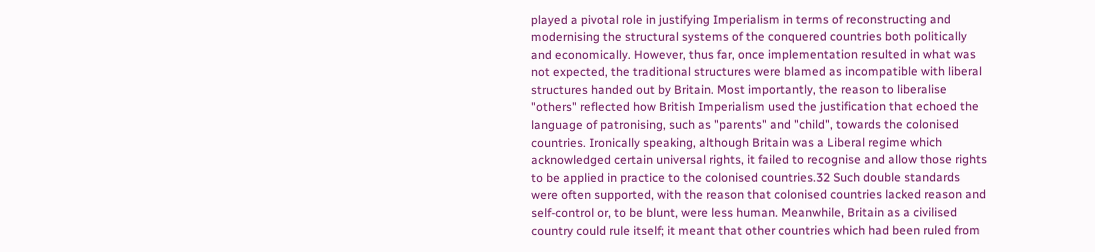played a pivotal role in justifying Imperialism in terms of reconstructing and modernising the structural systems of the conquered countries both politically and economically. However, thus far, once implementation resulted in what was not expected, the traditional structures were blamed as incompatible with liberal structures handed out by Britain. Most importantly, the reason to liberalise "others" reflected how British Imperialism used the justification that echoed the language of patronising, such as "parents" and "child", towards the colonised countries. Ironically speaking, although Britain was a Liberal regime which acknowledged certain universal rights, it failed to recognise and allow those rights to be applied in practice to the colonised countries.32 Such double standards were often supported, with the reason that colonised countries lacked reason and self-control or, to be blunt, were less human. Meanwhile, Britain as a civilised country could rule itself; it meant that other countries which had been ruled from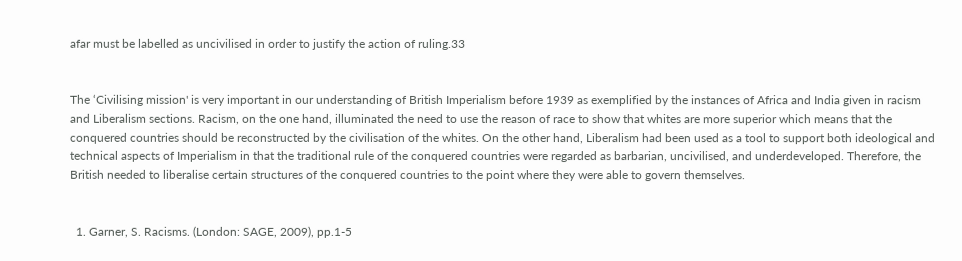afar must be labelled as uncivilised in order to justify the action of ruling.33


The ‘Civilising mission' is very important in our understanding of British Imperialism before 1939 as exemplified by the instances of Africa and India given in racism and Liberalism sections. Racism, on the one hand, illuminated the need to use the reason of race to show that whites are more superior which means that the conquered countries should be reconstructed by the civilisation of the whites. On the other hand, Liberalism had been used as a tool to support both ideological and technical aspects of Imperialism in that the traditional rule of the conquered countries were regarded as barbarian, uncivilised, and underdeveloped. Therefore, the British needed to liberalise certain structures of the conquered countries to the point where they were able to govern themselves.


  1. Garner, S. Racisms. (London: SAGE, 2009), pp.1-5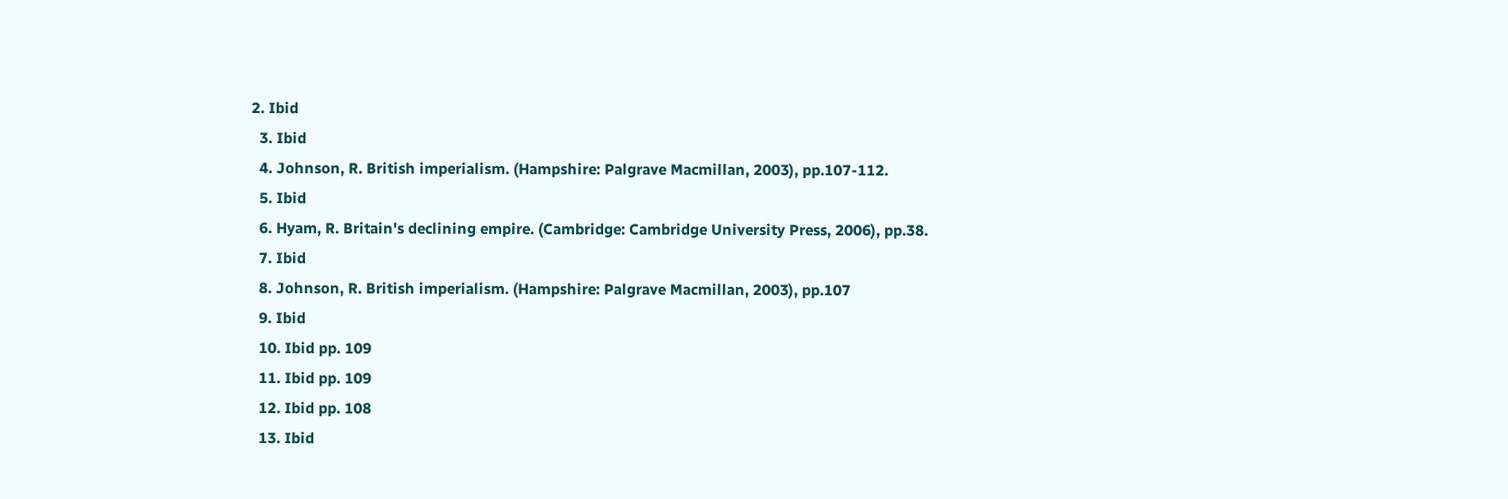2. Ibid
  3. Ibid
  4. Johnson, R. British imperialism. (Hampshire: Palgrave Macmillan, 2003), pp.107-112.
  5. Ibid
  6. Hyam, R. Britain's declining empire. (Cambridge: Cambridge University Press, 2006), pp.38.
  7. Ibid
  8. Johnson, R. British imperialism. (Hampshire: Palgrave Macmillan, 2003), pp.107
  9. Ibid
  10. Ibid pp. 109
  11. Ibid pp. 109
  12. Ibid pp. 108
  13. Ibid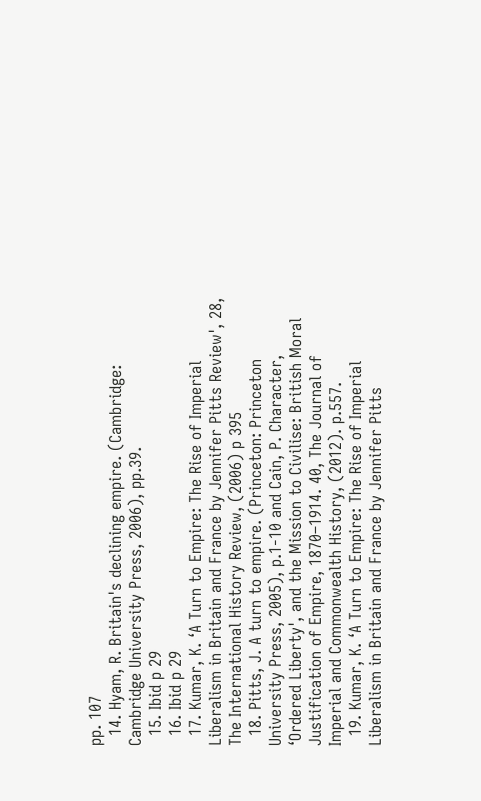pp. 107
  14. Hyam, R. Britain's declining empire. (Cambridge: Cambridge University Press, 2006), pp.39.
  15. Ibid p 29
  16. Ibid p 29
  17. Kumar, K. ‘A Turn to Empire: The Rise of Imperial Liberalism in Britain and France by Jennifer Pitts Review', 28, The International History Review, (2006) p 395
  18. Pitts, J. A turn to empire. (Princeton: Princeton University Press, 2005), p.1-10 and Cain, P. Character, ‘Ordered Liberty', and the Mission to Civilise: British Moral Justification of Empire, 1870–1914. 40, The Journal of Imperial and Commonwealth History, (2012). p.557.
  19. Kumar, K. ‘A Turn to Empire: The Rise of Imperial Liberalism in Britain and France by Jennifer Pitts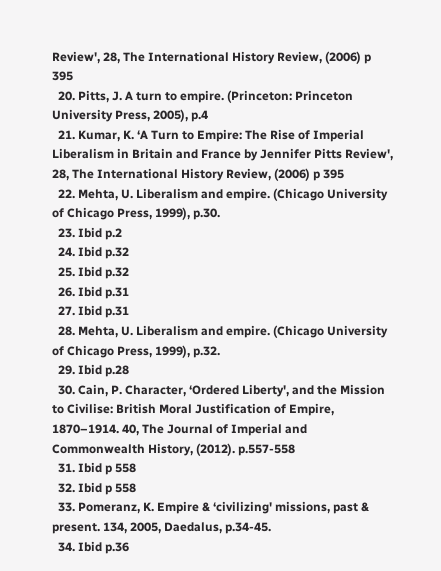Review', 28, The International History Review, (2006) p 395
  20. Pitts, J. A turn to empire. (Princeton: Princeton University Press, 2005), p.4
  21. Kumar, K. ‘A Turn to Empire: The Rise of Imperial Liberalism in Britain and France by Jennifer Pitts Review', 28, The International History Review, (2006) p 395
  22. Mehta, U. Liberalism and empire. (Chicago University of Chicago Press, 1999), p.30.
  23. Ibid p.2
  24. Ibid p.32
  25. Ibid p.32
  26. Ibid p.31
  27. Ibid p.31
  28. Mehta, U. Liberalism and empire. (Chicago University of Chicago Press, 1999), p.32.
  29. Ibid p.28
  30. Cain, P. Character, ‘Ordered Liberty', and the Mission to Civilise: British Moral Justification of Empire, 1870–1914. 40, The Journal of Imperial and Commonwealth History, (2012). p.557-558
  31. Ibid p 558
  32. Ibid p 558
  33. Pomeranz, K. Empire & ‘civilizing' missions, past & present. 134, 2005, Daedalus, p.34-45.
  34. Ibid p.36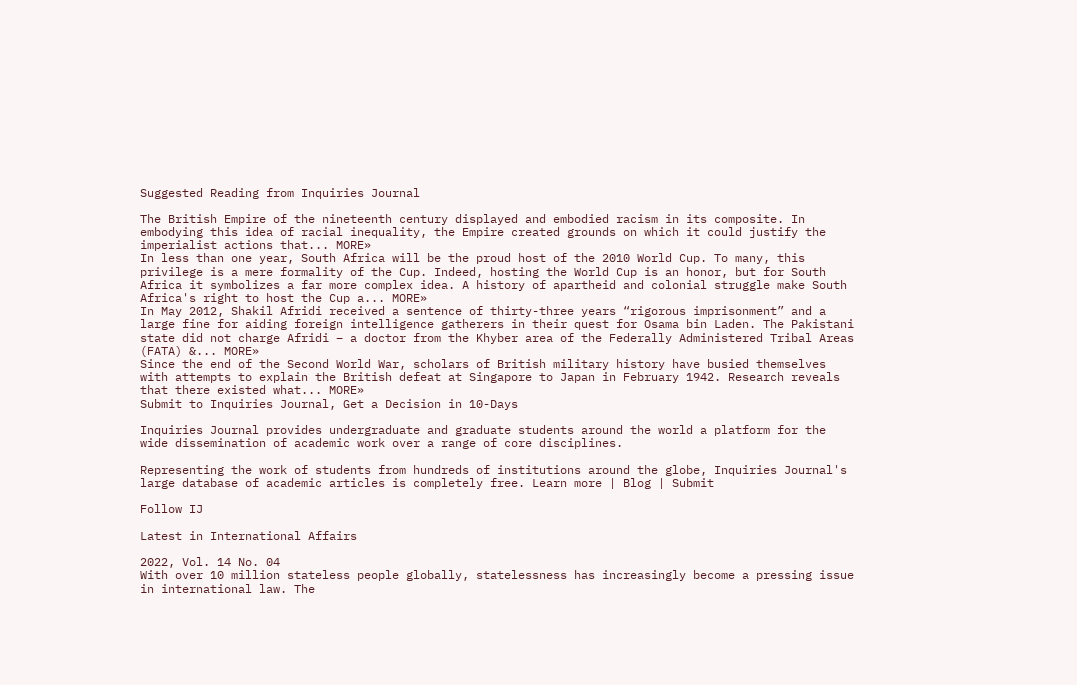Suggested Reading from Inquiries Journal

The British Empire of the nineteenth century displayed and embodied racism in its composite. In embodying this idea of racial inequality, the Empire created grounds on which it could justify the imperialist actions that... MORE»
In less than one year, South Africa will be the proud host of the 2010 World Cup. To many, this privilege is a mere formality of the Cup. Indeed, hosting the World Cup is an honor, but for South Africa it symbolizes a far more complex idea. A history of apartheid and colonial struggle make South Africa's right to host the Cup a... MORE»
In May 2012, Shakil Afridi received a sentence of thirty-three years “rigorous imprisonment” and a large fine for aiding foreign intelligence gatherers in their quest for Osama bin Laden. The Pakistani state did not charge Afridi – a doctor from the Khyber area of the Federally Administered Tribal Areas (FATA) &... MORE»
Since the end of the Second World War, scholars of British military history have busied themselves with attempts to explain the British defeat at Singapore to Japan in February 1942. Research reveals that there existed what... MORE»
Submit to Inquiries Journal, Get a Decision in 10-Days

Inquiries Journal provides undergraduate and graduate students around the world a platform for the wide dissemination of academic work over a range of core disciplines.

Representing the work of students from hundreds of institutions around the globe, Inquiries Journal's large database of academic articles is completely free. Learn more | Blog | Submit

Follow IJ

Latest in International Affairs

2022, Vol. 14 No. 04
With over 10 million stateless people globally, statelessness has increasingly become a pressing issue in international law. The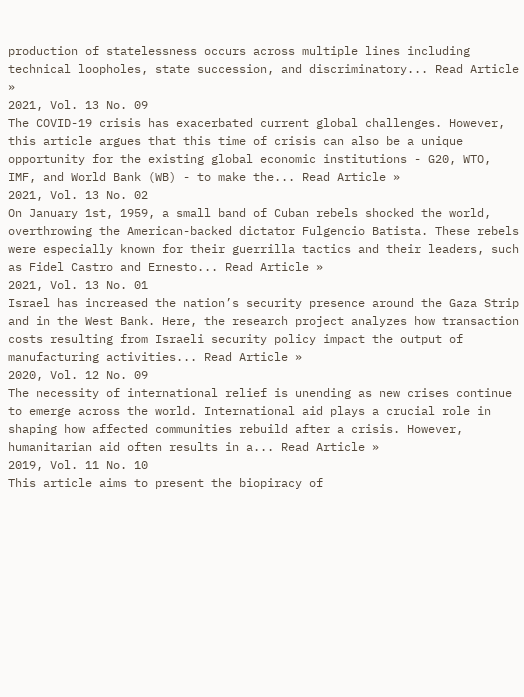production of statelessness occurs across multiple lines including technical loopholes, state succession, and discriminatory... Read Article »
2021, Vol. 13 No. 09
The COVID-19 crisis has exacerbated current global challenges. However, this article argues that this time of crisis can also be a unique opportunity for the existing global economic institutions - G20, WTO, IMF, and World Bank (WB) - to make the... Read Article »
2021, Vol. 13 No. 02
On January 1st, 1959, a small band of Cuban rebels shocked the world, overthrowing the American-backed dictator Fulgencio Batista. These rebels were especially known for their guerrilla tactics and their leaders, such as Fidel Castro and Ernesto... Read Article »
2021, Vol. 13 No. 01
Israel has increased the nation’s security presence around the Gaza Strip and in the West Bank. Here, the research project analyzes how transaction costs resulting from Israeli security policy impact the output of manufacturing activities... Read Article »
2020, Vol. 12 No. 09
The necessity of international relief is unending as new crises continue to emerge across the world. International aid plays a crucial role in shaping how affected communities rebuild after a crisis. However, humanitarian aid often results in a... Read Article »
2019, Vol. 11 No. 10
This article aims to present the biopiracy of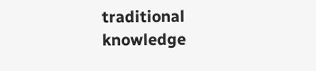traditional knowledge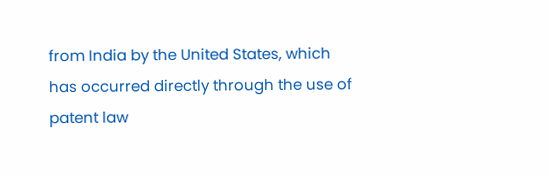from India by the United States, which has occurred directly through the use of patent law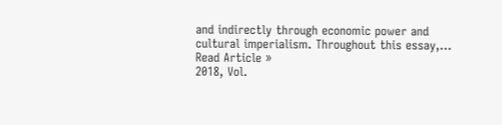and indirectly through economic power and cultural imperialism. Throughout this essay,... Read Article »
2018, Vol.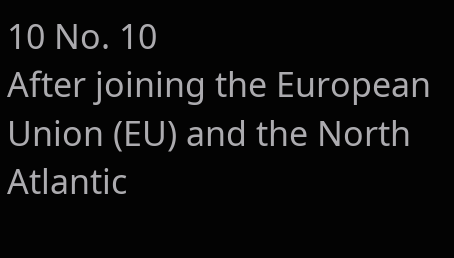10 No. 10
After joining the European Union (EU) and the North Atlantic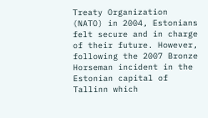Treaty Organization (NATO) in 2004, Estonians felt secure and in charge of their future. However, following the 2007 Bronze Horseman incident in the Estonian capital of Tallinn which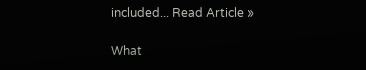included... Read Article »

What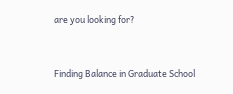are you looking for?


Finding Balance in Graduate School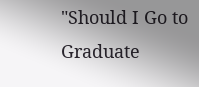"Should I Go to Graduate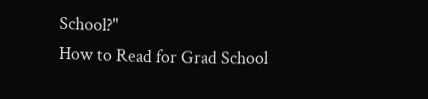School?"
How to Read for Grad School